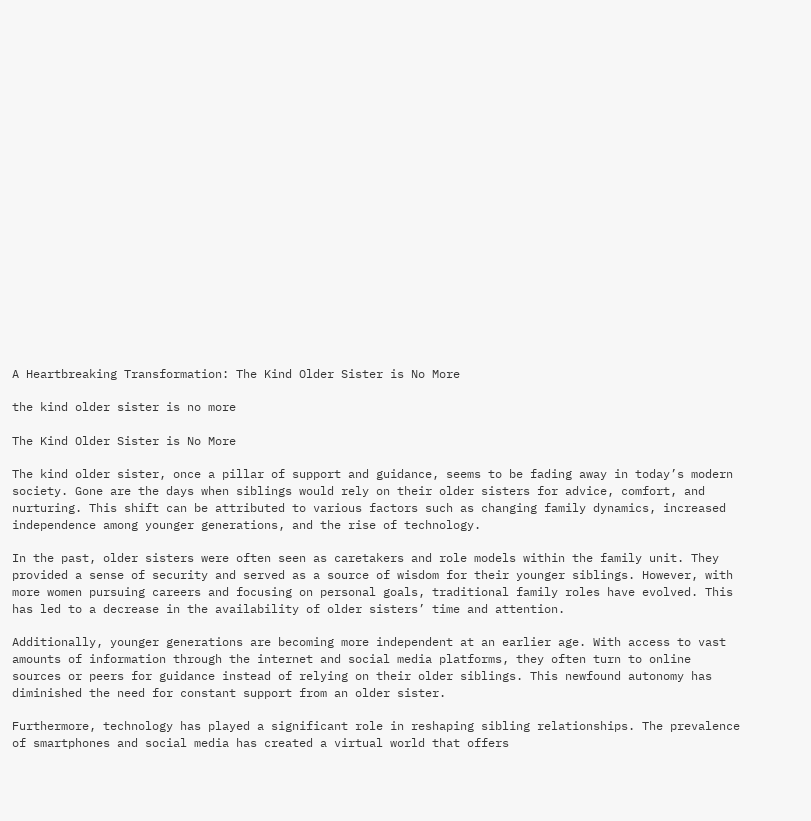A Heartbreaking Transformation: The Kind Older Sister is No More

the kind older sister is no more

The Kind Older Sister is No More

The kind older sister, once a pillar of support and guidance, seems to be fading away in today’s modern society. Gone are the days when siblings would rely on their older sisters for advice, comfort, and nurturing. This shift can be attributed to various factors such as changing family dynamics, increased independence among younger generations, and the rise of technology.

In the past, older sisters were often seen as caretakers and role models within the family unit. They provided a sense of security and served as a source of wisdom for their younger siblings. However, with more women pursuing careers and focusing on personal goals, traditional family roles have evolved. This has led to a decrease in the availability of older sisters’ time and attention.

Additionally, younger generations are becoming more independent at an earlier age. With access to vast amounts of information through the internet and social media platforms, they often turn to online sources or peers for guidance instead of relying on their older siblings. This newfound autonomy has diminished the need for constant support from an older sister.

Furthermore, technology has played a significant role in reshaping sibling relationships. The prevalence of smartphones and social media has created a virtual world that offers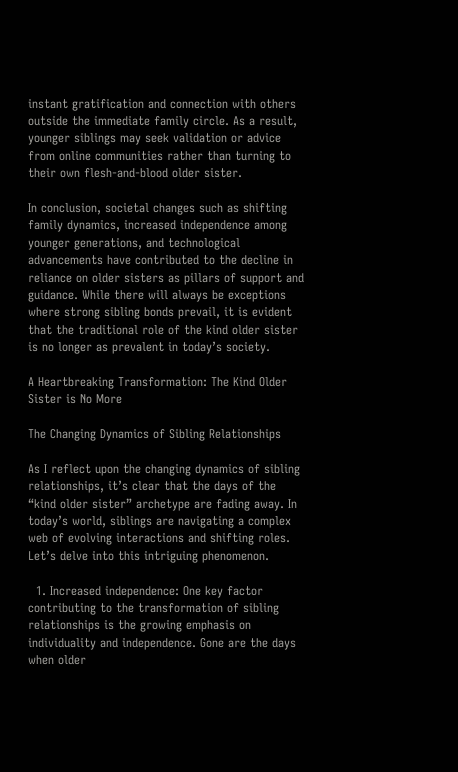instant gratification and connection with others outside the immediate family circle. As a result, younger siblings may seek validation or advice from online communities rather than turning to their own flesh-and-blood older sister.

In conclusion, societal changes such as shifting family dynamics, increased independence among younger generations, and technological advancements have contributed to the decline in reliance on older sisters as pillars of support and guidance. While there will always be exceptions where strong sibling bonds prevail, it is evident that the traditional role of the kind older sister is no longer as prevalent in today’s society.

A Heartbreaking Transformation: The Kind Older Sister is No More

The Changing Dynamics of Sibling Relationships

As I reflect upon the changing dynamics of sibling relationships, it’s clear that the days of the “kind older sister” archetype are fading away. In today’s world, siblings are navigating a complex web of evolving interactions and shifting roles. Let’s delve into this intriguing phenomenon.

  1. Increased independence: One key factor contributing to the transformation of sibling relationships is the growing emphasis on individuality and independence. Gone are the days when older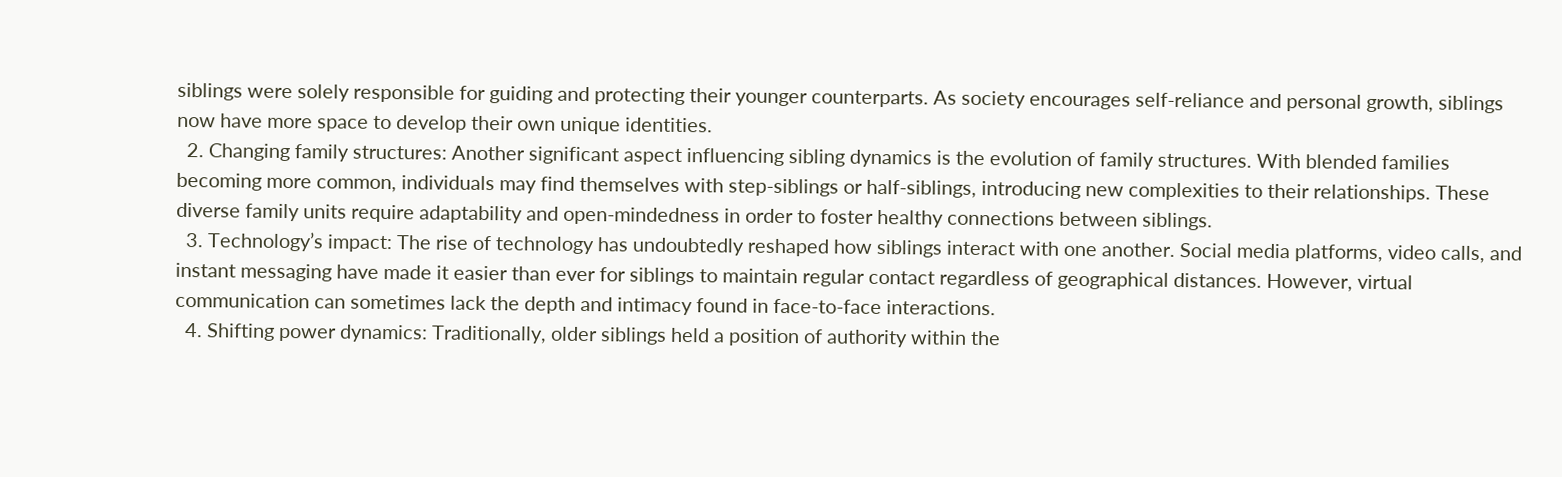siblings were solely responsible for guiding and protecting their younger counterparts. As society encourages self-reliance and personal growth, siblings now have more space to develop their own unique identities.
  2. Changing family structures: Another significant aspect influencing sibling dynamics is the evolution of family structures. With blended families becoming more common, individuals may find themselves with step-siblings or half-siblings, introducing new complexities to their relationships. These diverse family units require adaptability and open-mindedness in order to foster healthy connections between siblings.
  3. Technology’s impact: The rise of technology has undoubtedly reshaped how siblings interact with one another. Social media platforms, video calls, and instant messaging have made it easier than ever for siblings to maintain regular contact regardless of geographical distances. However, virtual communication can sometimes lack the depth and intimacy found in face-to-face interactions.
  4. Shifting power dynamics: Traditionally, older siblings held a position of authority within the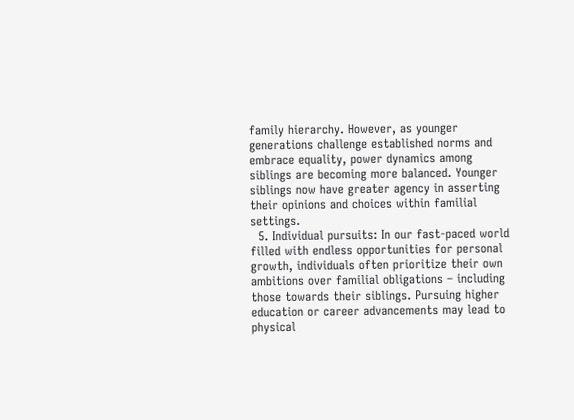family hierarchy. However, as younger generations challenge established norms and embrace equality, power dynamics among siblings are becoming more balanced. Younger siblings now have greater agency in asserting their opinions and choices within familial settings.
  5. Individual pursuits: In our fast-paced world filled with endless opportunities for personal growth, individuals often prioritize their own ambitions over familial obligations – including those towards their siblings. Pursuing higher education or career advancements may lead to physical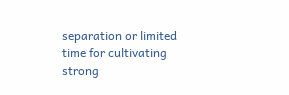separation or limited time for cultivating strong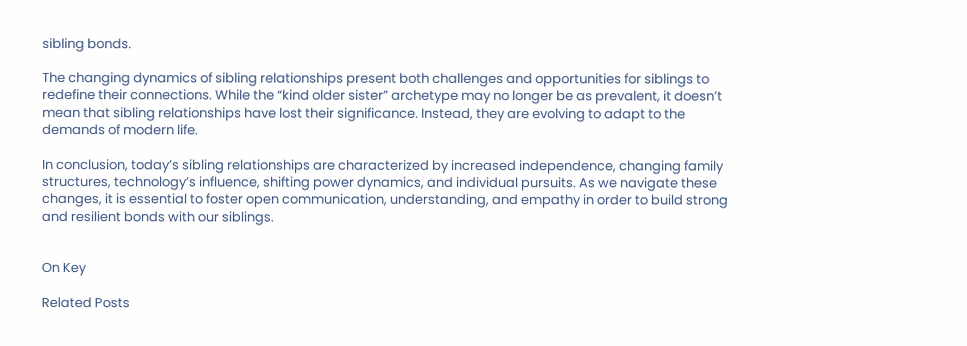sibling bonds.

The changing dynamics of sibling relationships present both challenges and opportunities for siblings to redefine their connections. While the “kind older sister” archetype may no longer be as prevalent, it doesn’t mean that sibling relationships have lost their significance. Instead, they are evolving to adapt to the demands of modern life.

In conclusion, today’s sibling relationships are characterized by increased independence, changing family structures, technology’s influence, shifting power dynamics, and individual pursuits. As we navigate these changes, it is essential to foster open communication, understanding, and empathy in order to build strong and resilient bonds with our siblings.


On Key

Related Posts